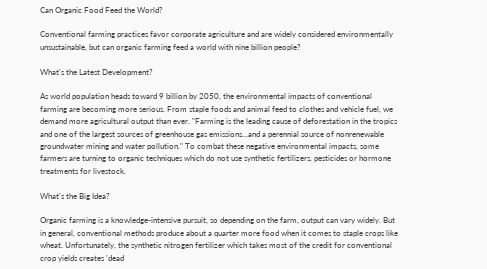Can Organic Food Feed the World?

Conventional farming practices favor corporate agriculture and are widely considered environmentally unsustainable, but can organic farming feed a world with nine billion people?

What's the Latest Development?

As world population heads toward 9 billion by 2050, the environmental impacts of conventional farming are becoming more serious. From staple foods and animal feed to clothes and vehicle fuel, we demand more agricultural output than ever. "Farming is the leading cause of deforestation in the tropics and one of the largest sources of greenhouse gas emissions...and a perennial source of nonrenewable groundwater mining and water pollution." To combat these negative environmental impacts, some farmers are turning to organic techniques which do not use synthetic fertilizers, pesticides or hormone treatments for livestock.

What's the Big Idea?

Organic farming is a knowledge-intensive pursuit, so depending on the farm, output can vary widely. But in general, conventional methods produce about a quarter more food when it comes to staple crops like wheat. Unfortunately, the synthetic nitrogen fertilizer which takes most of the credit for conventional crop yields creates 'dead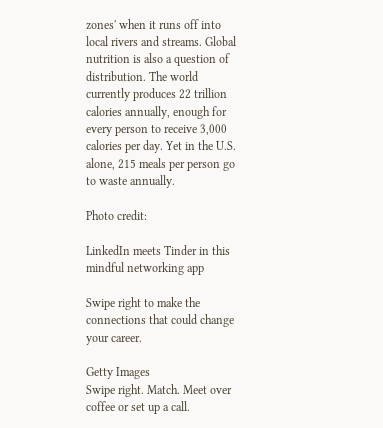zones' when it runs off into local rivers and streams. Global nutrition is also a question of distribution. The world currently produces 22 trillion calories annually, enough for every person to receive 3,000 calories per day. Yet in the U.S. alone, 215 meals per person go to waste annually.

Photo credit:

LinkedIn meets Tinder in this mindful networking app

Swipe right to make the connections that could change your career.

Getty Images
Swipe right. Match. Meet over coffee or set up a call.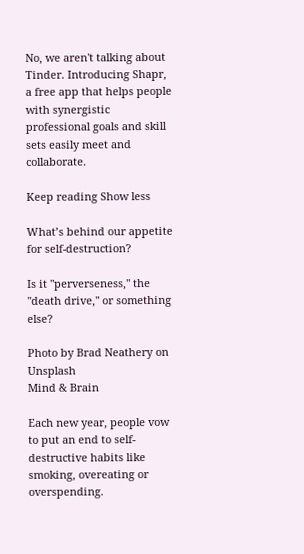No, we aren't talking about Tinder. Introducing Shapr, a free app that helps people with synergistic professional goals and skill sets easily meet and collaborate.

Keep reading Show less

What’s behind our appetite for self-destruction?

Is it "perverseness," the "death drive," or something else?

Photo by Brad Neathery on Unsplash
Mind & Brain

Each new year, people vow to put an end to self-destructive habits like smoking, overeating or overspending.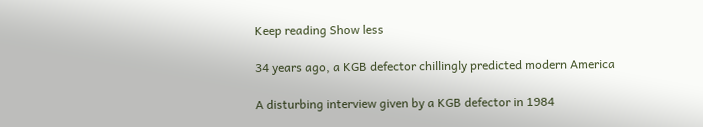Keep reading Show less

34 years ago, a KGB defector chillingly predicted modern America

A disturbing interview given by a KGB defector in 1984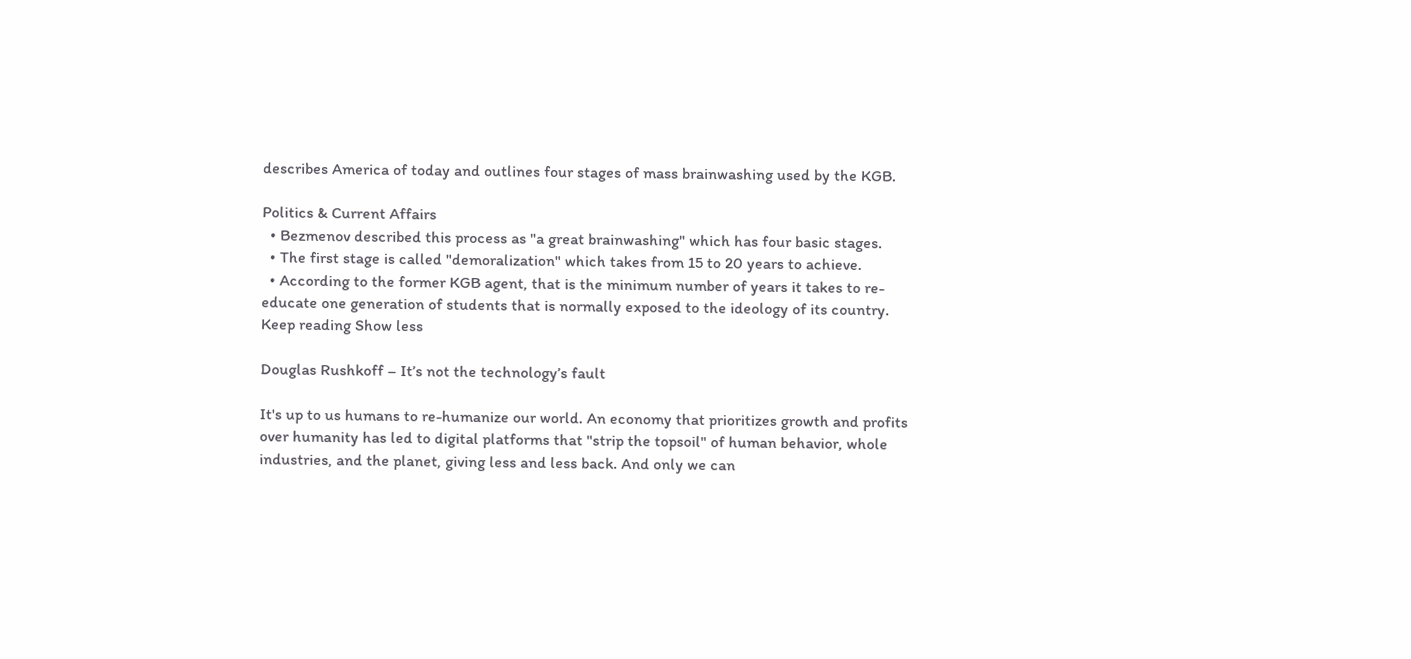describes America of today and outlines four stages of mass brainwashing used by the KGB.

Politics & Current Affairs
  • Bezmenov described this process as "a great brainwashing" which has four basic stages.
  • The first stage is called "demoralization" which takes from 15 to 20 years to achieve.
  • According to the former KGB agent, that is the minimum number of years it takes to re-educate one generation of students that is normally exposed to the ideology of its country.
Keep reading Show less

Douglas Rushkoff – It’s not the technology’s fault

It's up to us humans to re-humanize our world. An economy that prioritizes growth and profits over humanity has led to digital platforms that "strip the topsoil" of human behavior, whole industries, and the planet, giving less and less back. And only we can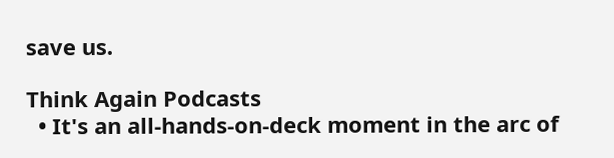save us.

Think Again Podcasts
  • It's an all-hands-on-deck moment in the arc of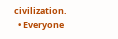civilization.
  • Everyone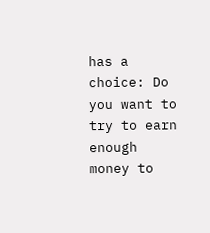has a choice: Do you want to try to earn enough money to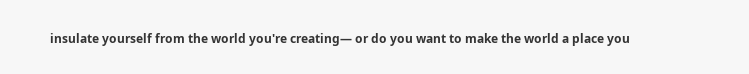insulate yourself from the world you're creating— or do you want to make the world a place you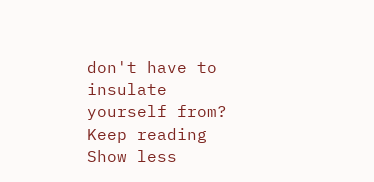don't have to insulate yourself from?
Keep reading Show less